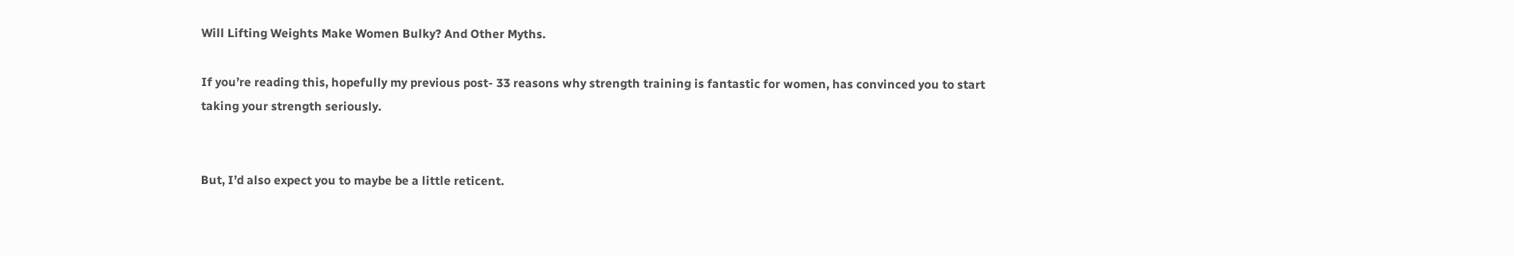Will Lifting Weights Make Women Bulky? And Other Myths.

If you’re reading this, hopefully my previous post- 33 reasons why strength training is fantastic for women, has convinced you to start taking your strength seriously.


But, I’d also expect you to maybe be a little reticent.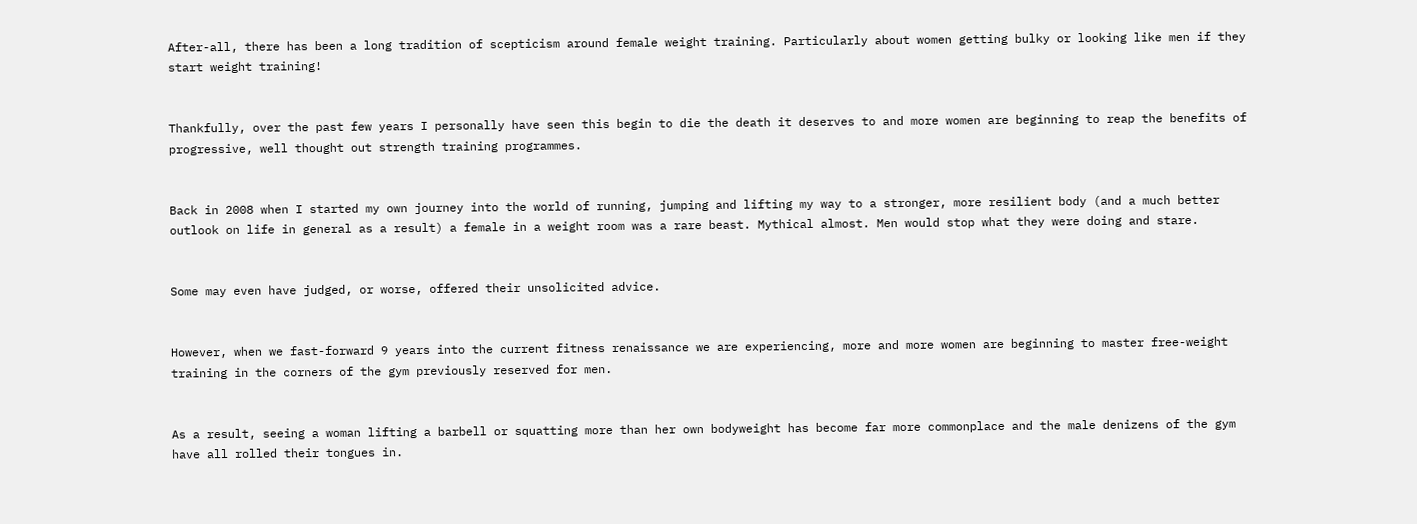After-all, there has been a long tradition of scepticism around female weight training. Particularly about women getting bulky or looking like men if they start weight training!


Thankfully, over the past few years I personally have seen this begin to die the death it deserves to and more women are beginning to reap the benefits of progressive, well thought out strength training programmes.


Back in 2008 when I started my own journey into the world of running, jumping and lifting my way to a stronger, more resilient body (and a much better outlook on life in general as a result) a female in a weight room was a rare beast. Mythical almost. Men would stop what they were doing and stare.


Some may even have judged, or worse, offered their unsolicited advice.


However, when we fast-forward 9 years into the current fitness renaissance we are experiencing, more and more women are beginning to master free-weight training in the corners of the gym previously reserved for men.


As a result, seeing a woman lifting a barbell or squatting more than her own bodyweight has become far more commonplace and the male denizens of the gym have all rolled their tongues in.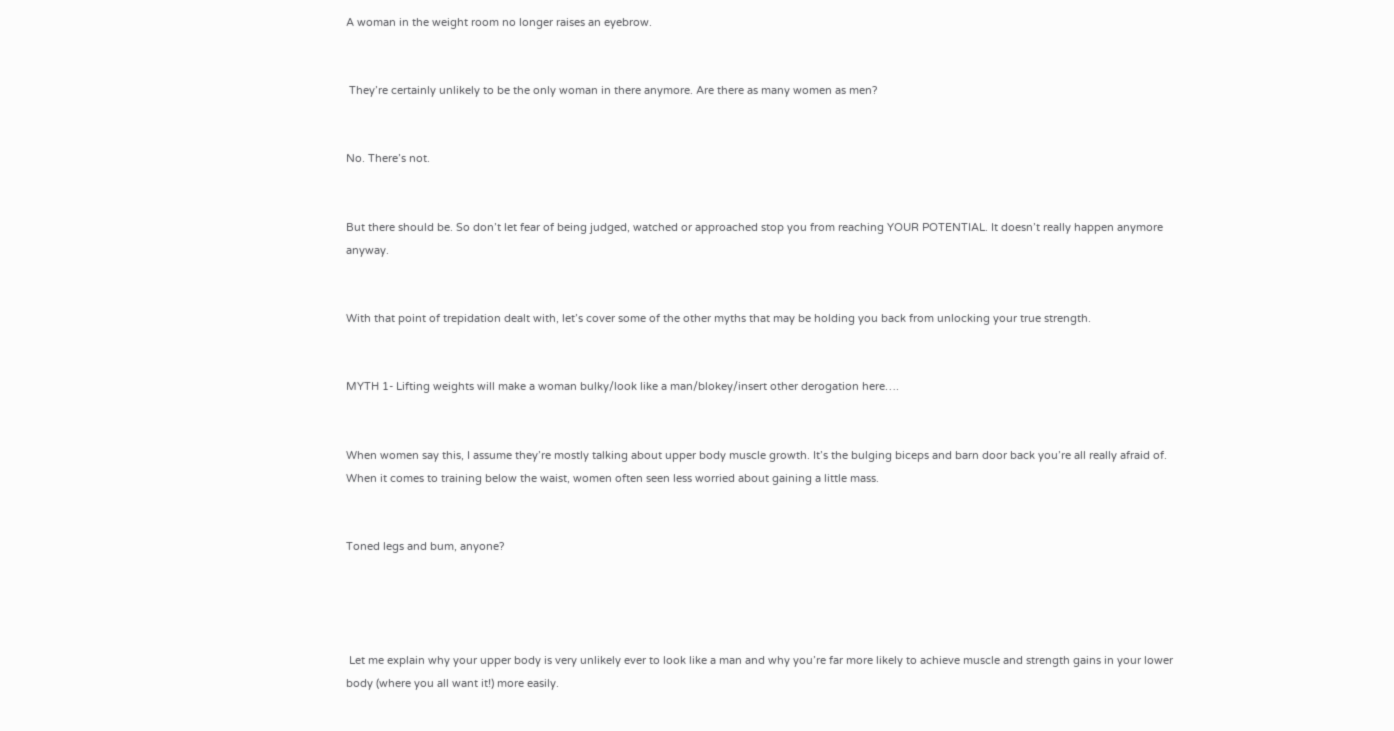A woman in the weight room no longer raises an eyebrow.


 They’re certainly unlikely to be the only woman in there anymore. Are there as many women as men?


No. There’s not.


But there should be. So don’t let fear of being judged, watched or approached stop you from reaching YOUR POTENTIAL. It doesn’t really happen anymore anyway.


With that point of trepidation dealt with, let’s cover some of the other myths that may be holding you back from unlocking your true strength.


MYTH 1- Lifting weights will make a woman bulky/look like a man/blokey/insert other derogation here….


When women say this, I assume they’re mostly talking about upper body muscle growth. It’s the bulging biceps and barn door back you’re all really afraid of. When it comes to training below the waist, women often seen less worried about gaining a little mass.


Toned legs and bum, anyone?




 Let me explain why your upper body is very unlikely ever to look like a man and why you’re far more likely to achieve muscle and strength gains in your lower body (where you all want it!) more easily.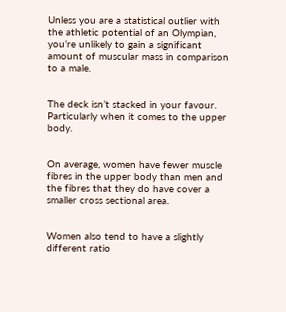Unless you are a statistical outlier with the athletic potential of an Olympian, you’re unlikely to gain a significant amount of muscular mass in comparison to a male.


The deck isn’t stacked in your favour. Particularly when it comes to the upper body.


On average, women have fewer muscle fibres in the upper body than men and the fibres that they do have cover a smaller cross sectional area.


Women also tend to have a slightly different ratio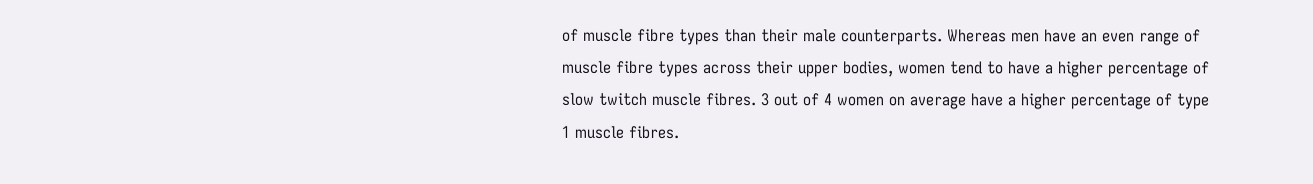of muscle fibre types than their male counterparts. Whereas men have an even range of muscle fibre types across their upper bodies, women tend to have a higher percentage of slow twitch muscle fibres. 3 out of 4 women on average have a higher percentage of type 1 muscle fibres.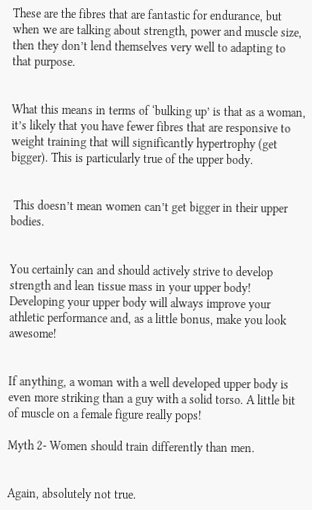These are the fibres that are fantastic for endurance, but when we are talking about strength, power and muscle size, then they don’t lend themselves very well to adapting to that purpose.


What this means in terms of ‘bulking up’ is that as a woman, it’s likely that you have fewer fibres that are responsive to weight training that will significantly hypertrophy (get bigger). This is particularly true of the upper body.


 This doesn’t mean women can’t get bigger in their upper bodies.


You certainly can and should actively strive to develop strength and lean tissue mass in your upper body! Developing your upper body will always improve your athletic performance and, as a little bonus, make you look awesome!


If anything, a woman with a well developed upper body is even more striking than a guy with a solid torso. A little bit of muscle on a female figure really pops!

Myth 2- Women should train differently than men.


Again, absolutely not true.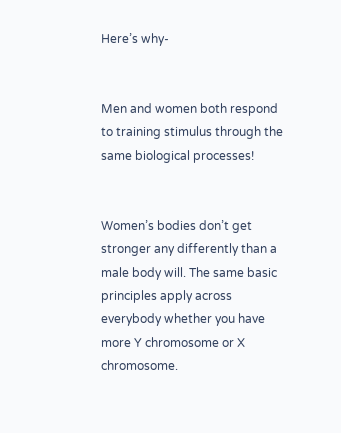Here’s why-


Men and women both respond to training stimulus through the same biological processes!


Women’s bodies don’t get stronger any differently than a male body will. The same basic principles apply across everybody whether you have more Y chromosome or X chromosome.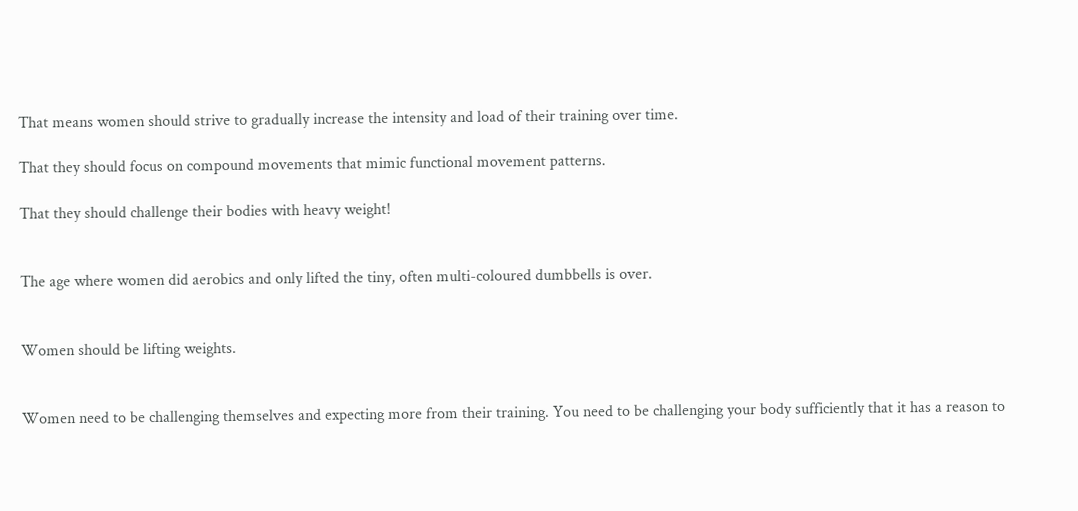That means women should strive to gradually increase the intensity and load of their training over time.

That they should focus on compound movements that mimic functional movement patterns.

That they should challenge their bodies with heavy weight!


The age where women did aerobics and only lifted the tiny, often multi-coloured dumbbells is over.


Women should be lifting weights.


Women need to be challenging themselves and expecting more from their training. You need to be challenging your body sufficiently that it has a reason to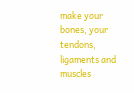make your bones, your tendons, ligaments and muscles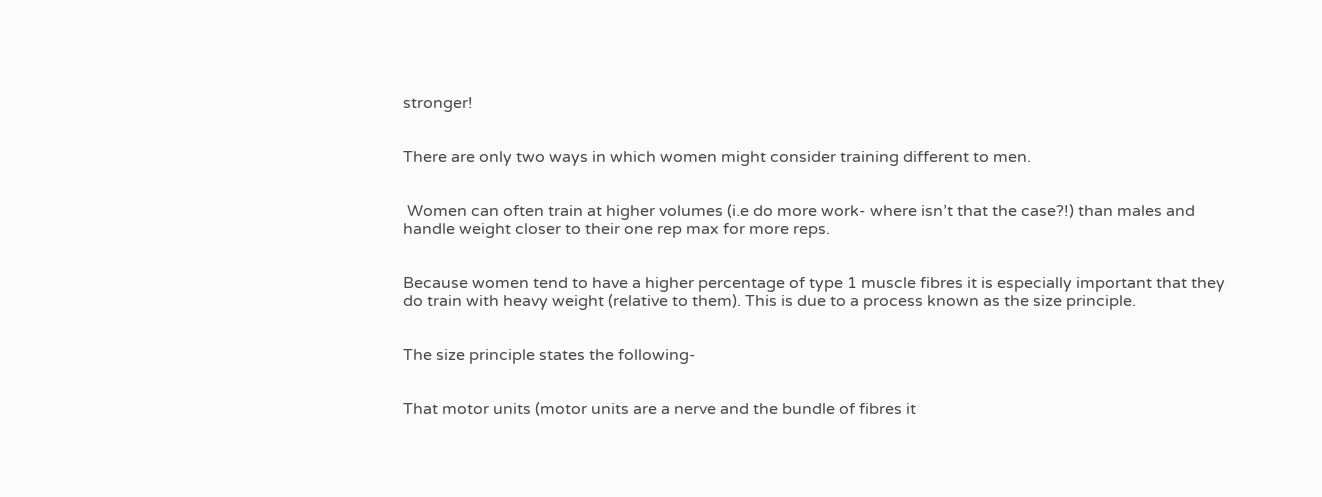stronger!


There are only two ways in which women might consider training different to men.


 Women can often train at higher volumes (i.e do more work- where isn’t that the case?!) than males and handle weight closer to their one rep max for more reps.


Because women tend to have a higher percentage of type 1 muscle fibres it is especially important that they do train with heavy weight (relative to them). This is due to a process known as the size principle.


The size principle states the following-


That motor units (motor units are a nerve and the bundle of fibres it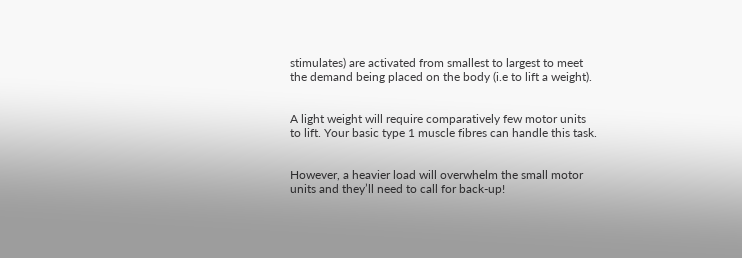stimulates) are activated from smallest to largest to meet the demand being placed on the body (i.e to lift a weight).


A light weight will require comparatively few motor units to lift. Your basic type 1 muscle fibres can handle this task.


However, a heavier load will overwhelm the small motor units and they’ll need to call for back-up!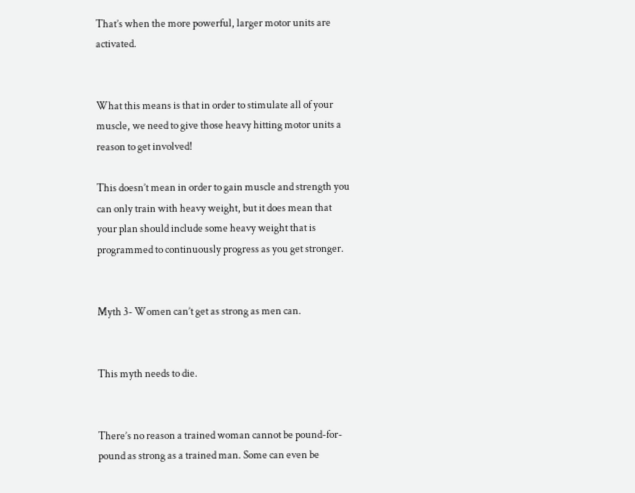That’s when the more powerful, larger motor units are activated.


What this means is that in order to stimulate all of your muscle, we need to give those heavy hitting motor units a reason to get involved!

This doesn’t mean in order to gain muscle and strength you can only train with heavy weight, but it does mean that your plan should include some heavy weight that is programmed to continuously progress as you get stronger.


Myth 3- Women can’t get as strong as men can.


This myth needs to die.


There’s no reason a trained woman cannot be pound-for-pound as strong as a trained man. Some can even be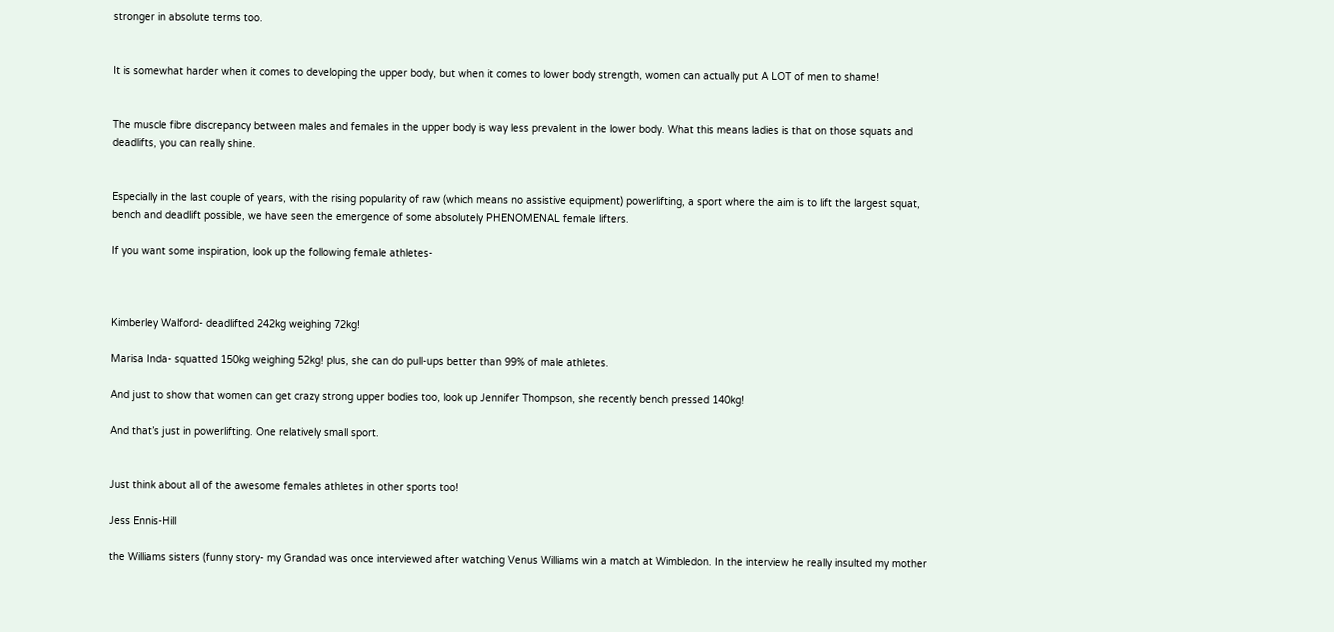stronger in absolute terms too.


It is somewhat harder when it comes to developing the upper body, but when it comes to lower body strength, women can actually put A LOT of men to shame!


The muscle fibre discrepancy between males and females in the upper body is way less prevalent in the lower body. What this means ladies is that on those squats and deadlifts, you can really shine.


Especially in the last couple of years, with the rising popularity of raw (which means no assistive equipment) powerlifting, a sport where the aim is to lift the largest squat, bench and deadlift possible, we have seen the emergence of some absolutely PHENOMENAL female lifters.

If you want some inspiration, look up the following female athletes-



Kimberley Walford- deadlifted 242kg weighing 72kg!

Marisa Inda- squatted 150kg weighing 52kg! plus, she can do pull-ups better than 99% of male athletes.

And just to show that women can get crazy strong upper bodies too, look up Jennifer Thompson, she recently bench pressed 140kg!

And that’s just in powerlifting. One relatively small sport.


Just think about all of the awesome females athletes in other sports too!

Jess Ennis-Hill

the Williams sisters (funny story- my Grandad was once interviewed after watching Venus Williams win a match at Wimbledon. In the interview he really insulted my mother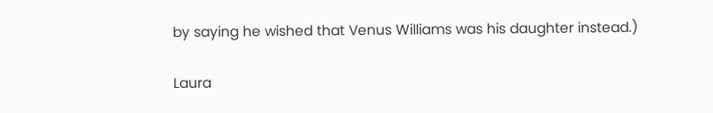by saying he wished that Venus Williams was his daughter instead.)

Laura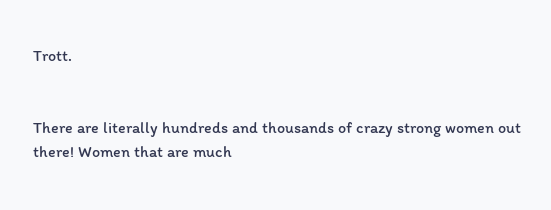Trott.


There are literally hundreds and thousands of crazy strong women out there! Women that are much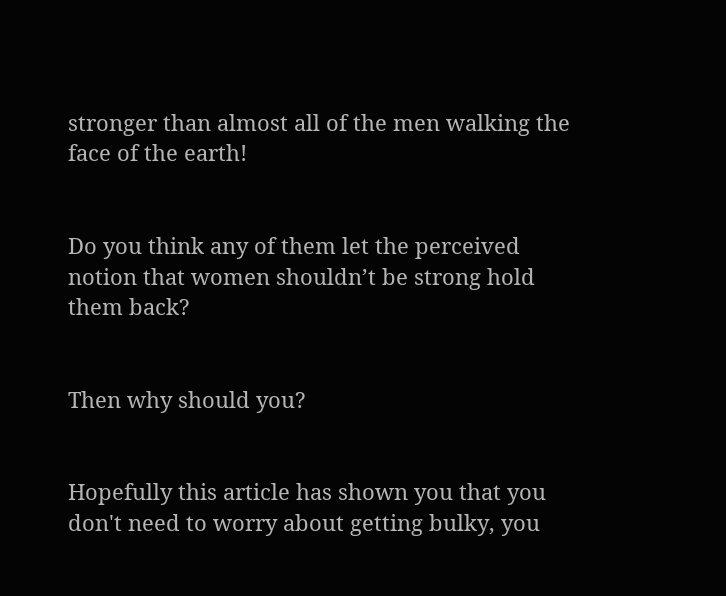stronger than almost all of the men walking the face of the earth!


Do you think any of them let the perceived notion that women shouldn’t be strong hold them back?


Then why should you?


Hopefully this article has shown you that you don't need to worry about getting bulky, you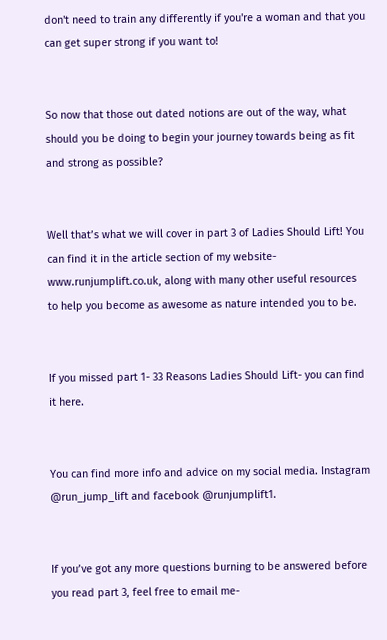don't need to train any differently if you're a woman and that you can get super strong if you want to!


So now that those out dated notions are out of the way, what should you be doing to begin your journey towards being as fit and strong as possible?


Well that’s what we will cover in part 3 of Ladies Should Lift! You can find it in the article section of my website- www.runjumplift.co.uk, along with many other useful resources to help you become as awesome as nature intended you to be.


If you missed part 1- 33 Reasons Ladies Should Lift- you can find it here.


You can find more info and advice on my social media. Instagram @run_jump_lift and facebook @runjumplift1.


If you’ve got any more questions burning to be answered before you read part 3, feel free to email me-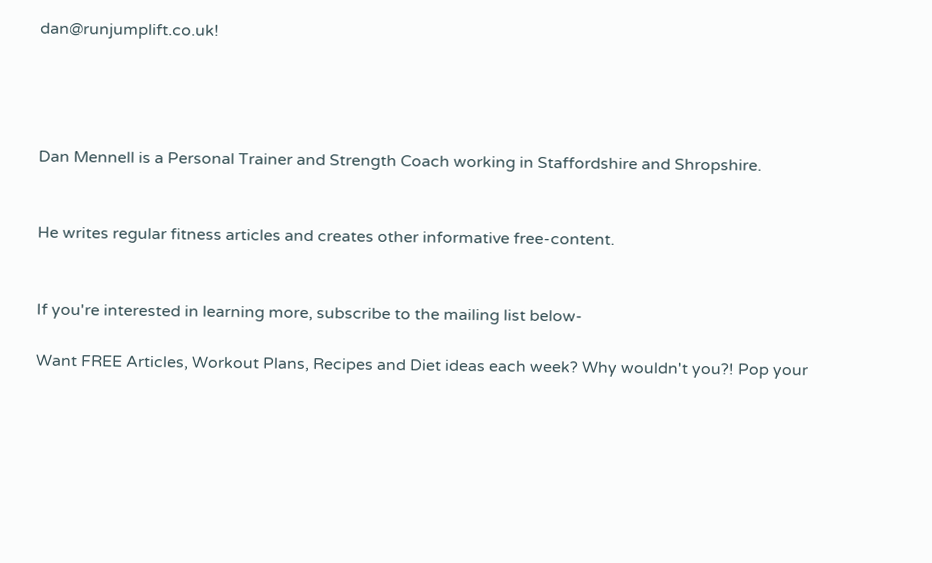dan@runjumplift.co.uk!




Dan Mennell is a Personal Trainer and Strength Coach working in Staffordshire and Shropshire.


He writes regular fitness articles and creates other informative free-content.


If you're interested in learning more, subscribe to the mailing list below-

Want FREE Articles, Workout Plans, Recipes and Diet ideas each week? Why wouldn't you?! Pop your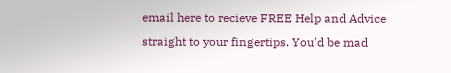email here to recieve FREE Help and Advice straight to your fingertips. You'd be mad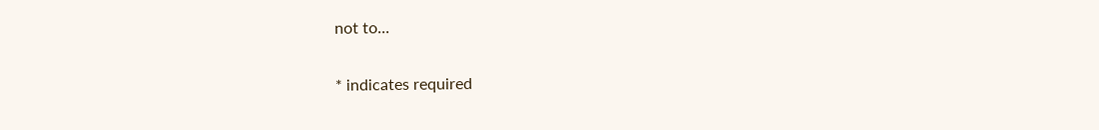not to...

* indicates required